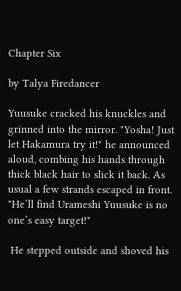Chapter Six

by Talya Firedancer

Yuusuke cracked his knuckles and grinned into the mirror. "Yosha! Just let Hakamura try it!" he announced aloud, combing his hands through thick black hair to slick it back. As usual a few strands escaped in front. "He’ll find Urameshi Yuusuke is no one’s easy target!"

 He stepped outside and shoved his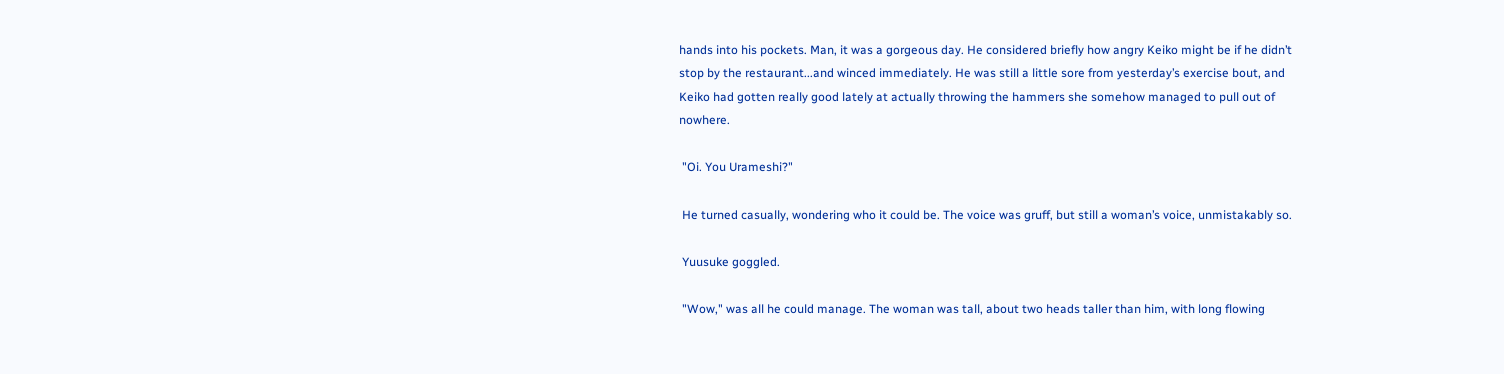hands into his pockets. Man, it was a gorgeous day. He considered briefly how angry Keiko might be if he didn’t stop by the restaurant...and winced immediately. He was still a little sore from yesterday’s exercise bout, and Keiko had gotten really good lately at actually throwing the hammers she somehow managed to pull out of nowhere.

 "Oi. You Urameshi?"

 He turned casually, wondering who it could be. The voice was gruff, but still a woman’s voice, unmistakably so.

 Yuusuke goggled.

 "Wow," was all he could manage. The woman was tall, about two heads taller than him, with long flowing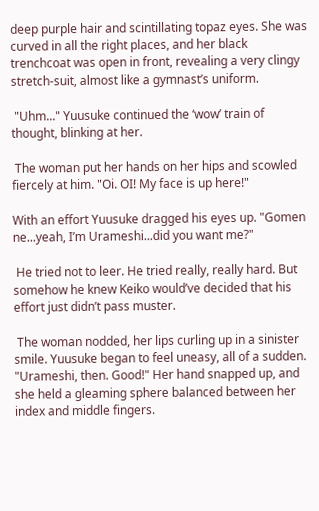deep purple hair and scintillating topaz eyes. She was curved in all the right places, and her black trenchcoat was open in front, revealing a very clingy stretch-suit, almost like a gymnast’s uniform.

 "Uhm..." Yuusuke continued the ‘wow’ train of thought, blinking at her.

 The woman put her hands on her hips and scowled fiercely at him. "Oi. OI! My face is up here!"

With an effort Yuusuke dragged his eyes up. "Gomen ne...yeah, I’m Urameshi...did you want me?"

 He tried not to leer. He tried really, really hard. But somehow he knew Keiko would’ve decided that his effort just didn’t pass muster.

 The woman nodded, her lips curling up in a sinister smile. Yuusuke began to feel uneasy, all of a sudden. "Urameshi, then. Good!" Her hand snapped up, and she held a gleaming sphere balanced between her index and middle fingers.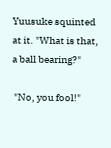Yuusuke squinted at it. "What is that, a ball bearing?"

 "No, you fool!"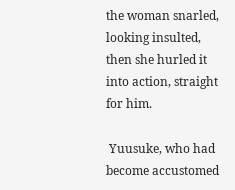the woman snarled, looking insulted, then she hurled it into action, straight for him.

 Yuusuke, who had become accustomed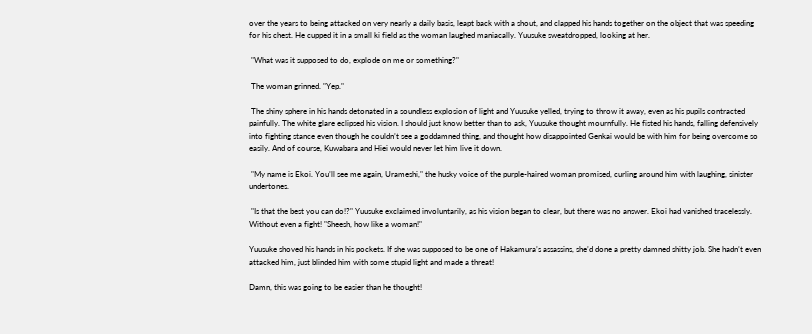over the years to being attacked on very nearly a daily basis, leapt back with a shout, and clapped his hands together on the object that was speeding for his chest. He cupped it in a small ki field as the woman laughed maniacally. Yuusuke sweatdropped, looking at her.

 "What was it supposed to do, explode on me or something?"

 The woman grinned. "Yep."

 The shiny sphere in his hands detonated in a soundless explosion of light and Yuusuke yelled, trying to throw it away, even as his pupils contracted painfully. The white glare eclipsed his vision. I should just know better than to ask, Yuusuke thought mournfully. He fisted his hands, falling defensively into fighting stance even though he couldn’t see a goddamned thing, and thought how disappointed Genkai would be with him for being overcome so easily. And of course, Kuwabara and Hiei would never let him live it down.

 "My name is Ekoi. You’ll see me again, Urameshi," the husky voice of the purple-haired woman promised, curling around him with laughing, sinister undertones.

 "Is that the best you can do!?" Yuusuke exclaimed involuntarily, as his vision began to clear, but there was no answer. Ekoi had vanished tracelessly. Without even a fight! "Sheesh, how like a woman!"

Yuusuke shoved his hands in his pockets. If she was supposed to be one of Hakamura’s assassins, she’d done a pretty damned shitty job. She hadn’t even attacked him, just blinded him with some stupid light and made a threat!

Damn, this was going to be easier than he thought!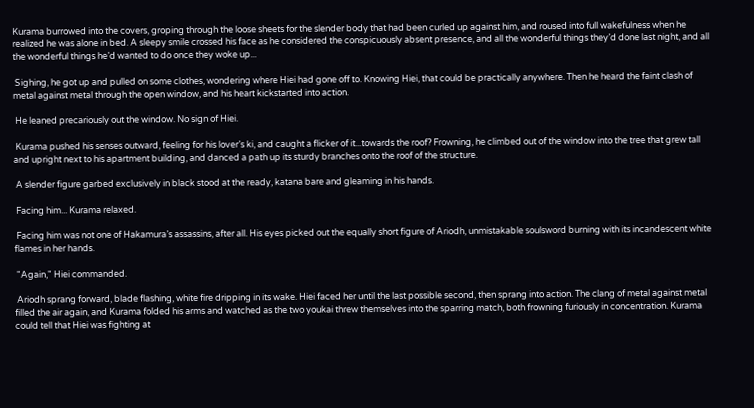Kurama burrowed into the covers, groping through the loose sheets for the slender body that had been curled up against him, and roused into full wakefulness when he realized he was alone in bed. A sleepy smile crossed his face as he considered the conspicuously absent presence, and all the wonderful things they’d done last night, and all the wonderful things he’d wanted to do once they woke up...

 Sighing, he got up and pulled on some clothes, wondering where Hiei had gone off to. Knowing Hiei, that could be practically anywhere. Then he heard the faint clash of metal against metal through the open window, and his heart kickstarted into action.

 He leaned precariously out the window. No sign of Hiei.

 Kurama pushed his senses outward, feeling for his lover’s ki, and caught a flicker of it...towards the roof? Frowning, he climbed out of the window into the tree that grew tall and upright next to his apartment building, and danced a path up its sturdy branches onto the roof of the structure.

 A slender figure garbed exclusively in black stood at the ready, katana bare and gleaming in his hands.

 Facing him... Kurama relaxed.

 Facing him was not one of Hakamura’s assassins, after all. His eyes picked out the equally short figure of Ariodh, unmistakable soulsword burning with its incandescent white flames in her hands.

 "Again," Hiei commanded.

 Ariodh sprang forward, blade flashing, white fire dripping in its wake. Hiei faced her until the last possible second, then sprang into action. The clang of metal against metal filled the air again, and Kurama folded his arms and watched as the two youkai threw themselves into the sparring match, both frowning furiously in concentration. Kurama could tell that Hiei was fighting at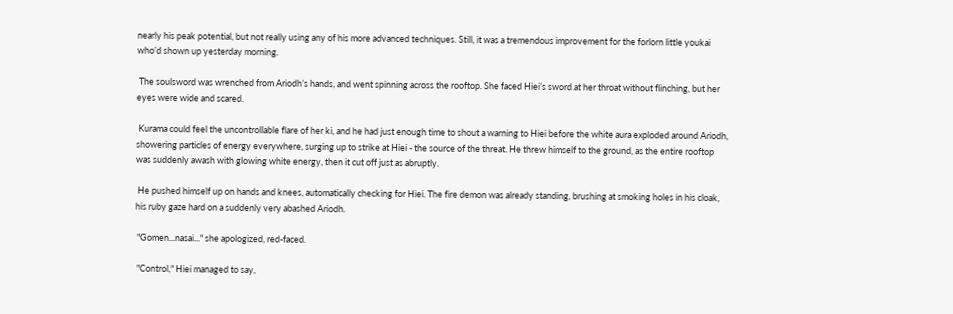nearly his peak potential, but not really using any of his more advanced techniques. Still, it was a tremendous improvement for the forlorn little youkai who’d shown up yesterday morning.

 The soulsword was wrenched from Ariodh’s hands, and went spinning across the rooftop. She faced Hiei’s sword at her throat without flinching, but her eyes were wide and scared.

 Kurama could feel the uncontrollable flare of her ki, and he had just enough time to shout a warning to Hiei before the white aura exploded around Ariodh, showering particles of energy everywhere, surging up to strike at Hiei - the source of the threat. He threw himself to the ground, as the entire rooftop was suddenly awash with glowing white energy, then it cut off just as abruptly.

 He pushed himself up on hands and knees, automatically checking for Hiei. The fire demon was already standing, brushing at smoking holes in his cloak, his ruby gaze hard on a suddenly very abashed Ariodh.

 "Gomen...nasai..." she apologized, red-faced.

 "Control," Hiei managed to say,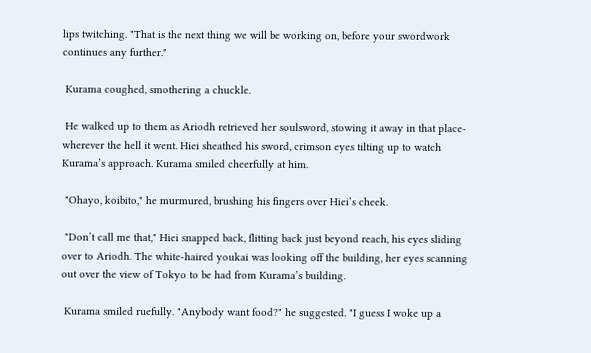lips twitching. "That is the next thing we will be working on, before your swordwork continues any further."

 Kurama coughed, smothering a chuckle.

 He walked up to them as Ariodh retrieved her soulsword, stowing it away in that place-wherever the hell it went. Hiei sheathed his sword, crimson eyes tilting up to watch Kurama’s approach. Kurama smiled cheerfully at him.

 "Ohayo, koibito," he murmured, brushing his fingers over Hiei’s cheek.

 "Don’t call me that," Hiei snapped back, flitting back just beyond reach, his eyes sliding over to Ariodh. The white-haired youkai was looking off the building, her eyes scanning out over the view of Tokyo to be had from Kurama’s building.

 Kurama smiled ruefully. "Anybody want food?" he suggested. "I guess I woke up a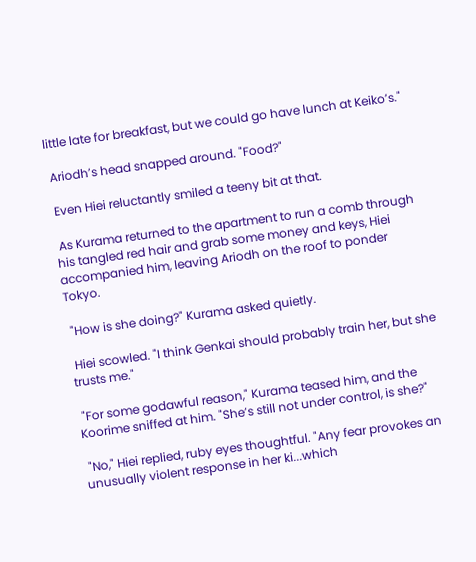little late for breakfast, but we could go have lunch at Keiko’s."

 Ariodh’s head snapped around. "Food?"

 Even Hiei reluctantly smiled a teeny bit at that.

 As Kurama returned to the apartment to run a comb through his tangled red hair and grab some money and keys, Hiei accompanied him, leaving Ariodh on the roof to ponder Tokyo.

 "How is she doing?" Kurama asked quietly.

 Hiei scowled. "I think Genkai should probably train her, but she trusts me."

 "For some godawful reason," Kurama teased him, and the Koorime sniffed at him. "She’s still not under control, is she?"

 "No," Hiei replied, ruby eyes thoughtful. "Any fear provokes an unusually violent response in her ki...which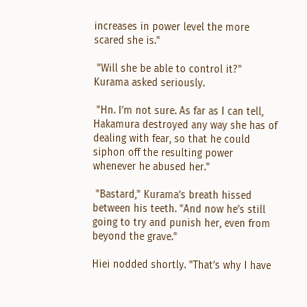increases in power level the more scared she is."

 "Will she be able to control it?" Kurama asked seriously.

 "Hn. I’m not sure. As far as I can tell, Hakamura destroyed any way she has of dealing with fear, so that he could siphon off the resulting power whenever he abused her."

 "Bastard," Kurama’s breath hissed between his teeth. "And now he’s still going to try and punish her, even from beyond the grave."

Hiei nodded shortly. "That’s why I have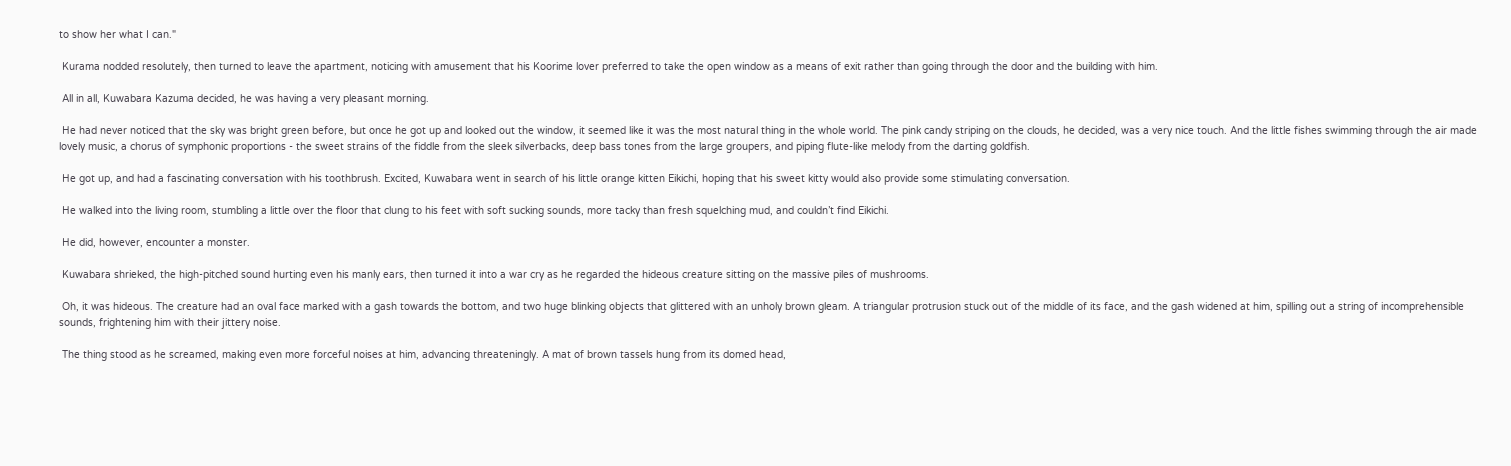to show her what I can."

 Kurama nodded resolutely, then turned to leave the apartment, noticing with amusement that his Koorime lover preferred to take the open window as a means of exit rather than going through the door and the building with him.

 All in all, Kuwabara Kazuma decided, he was having a very pleasant morning.

 He had never noticed that the sky was bright green before, but once he got up and looked out the window, it seemed like it was the most natural thing in the whole world. The pink candy striping on the clouds, he decided, was a very nice touch. And the little fishes swimming through the air made lovely music, a chorus of symphonic proportions - the sweet strains of the fiddle from the sleek silverbacks, deep bass tones from the large groupers, and piping flute-like melody from the darting goldfish.

 He got up, and had a fascinating conversation with his toothbrush. Excited, Kuwabara went in search of his little orange kitten Eikichi, hoping that his sweet kitty would also provide some stimulating conversation.

 He walked into the living room, stumbling a little over the floor that clung to his feet with soft sucking sounds, more tacky than fresh squelching mud, and couldn’t find Eikichi.

 He did, however, encounter a monster.

 Kuwabara shrieked, the high-pitched sound hurting even his manly ears, then turned it into a war cry as he regarded the hideous creature sitting on the massive piles of mushrooms.

 Oh, it was hideous. The creature had an oval face marked with a gash towards the bottom, and two huge blinking objects that glittered with an unholy brown gleam. A triangular protrusion stuck out of the middle of its face, and the gash widened at him, spilling out a string of incomprehensible sounds, frightening him with their jittery noise.

 The thing stood as he screamed, making even more forceful noises at him, advancing threateningly. A mat of brown tassels hung from its domed head,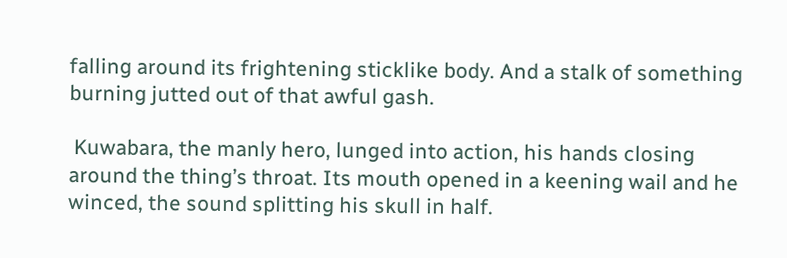falling around its frightening sticklike body. And a stalk of something burning jutted out of that awful gash.

 Kuwabara, the manly hero, lunged into action, his hands closing around the thing’s throat. Its mouth opened in a keening wail and he winced, the sound splitting his skull in half.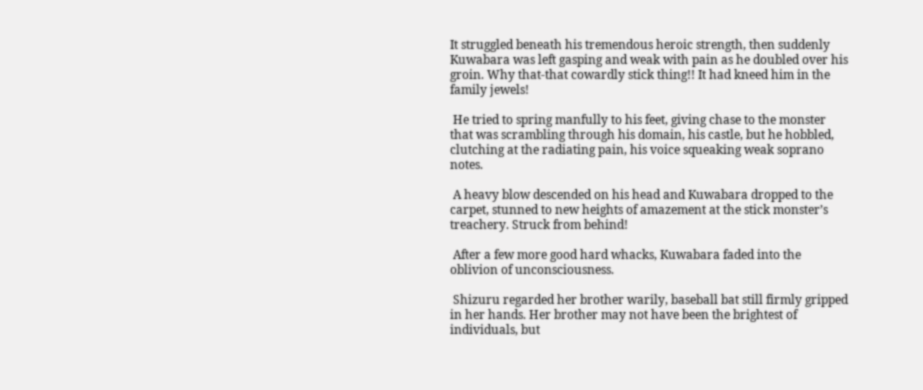It struggled beneath his tremendous heroic strength, then suddenly Kuwabara was left gasping and weak with pain as he doubled over his groin. Why that-that cowardly stick thing!! It had kneed him in the family jewels!

 He tried to spring manfully to his feet, giving chase to the monster that was scrambling through his domain, his castle, but he hobbled, clutching at the radiating pain, his voice squeaking weak soprano notes.

 A heavy blow descended on his head and Kuwabara dropped to the carpet, stunned to new heights of amazement at the stick monster’s treachery. Struck from behind!

 After a few more good hard whacks, Kuwabara faded into the oblivion of unconsciousness.

 Shizuru regarded her brother warily, baseball bat still firmly gripped in her hands. Her brother may not have been the brightest of individuals, but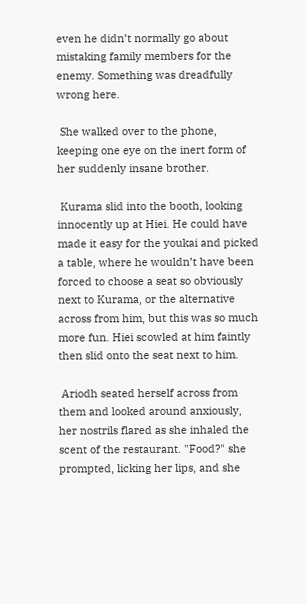even he didn’t normally go about mistaking family members for the enemy. Something was dreadfully wrong here.

 She walked over to the phone, keeping one eye on the inert form of her suddenly insane brother.

 Kurama slid into the booth, looking innocently up at Hiei. He could have made it easy for the youkai and picked a table, where he wouldn’t have been forced to choose a seat so obviously next to Kurama, or the alternative across from him, but this was so much more fun. Hiei scowled at him faintly then slid onto the seat next to him.

 Ariodh seated herself across from them and looked around anxiously, her nostrils flared as she inhaled the scent of the restaurant. "Food?" she prompted, licking her lips, and she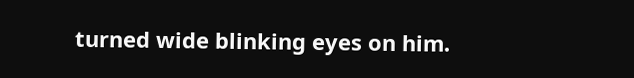turned wide blinking eyes on him.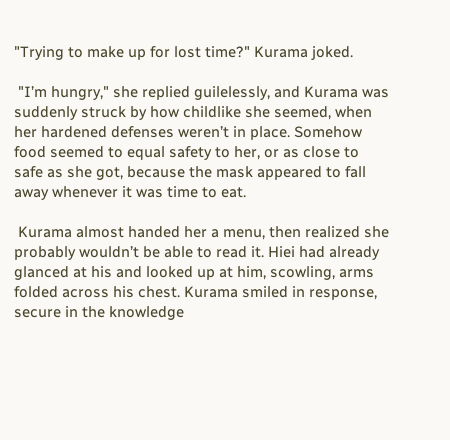"Trying to make up for lost time?" Kurama joked.

 "I’m hungry," she replied guilelessly, and Kurama was suddenly struck by how childlike she seemed, when her hardened defenses weren’t in place. Somehow food seemed to equal safety to her, or as close to safe as she got, because the mask appeared to fall away whenever it was time to eat.

 Kurama almost handed her a menu, then realized she probably wouldn’t be able to read it. Hiei had already glanced at his and looked up at him, scowling, arms folded across his chest. Kurama smiled in response, secure in the knowledge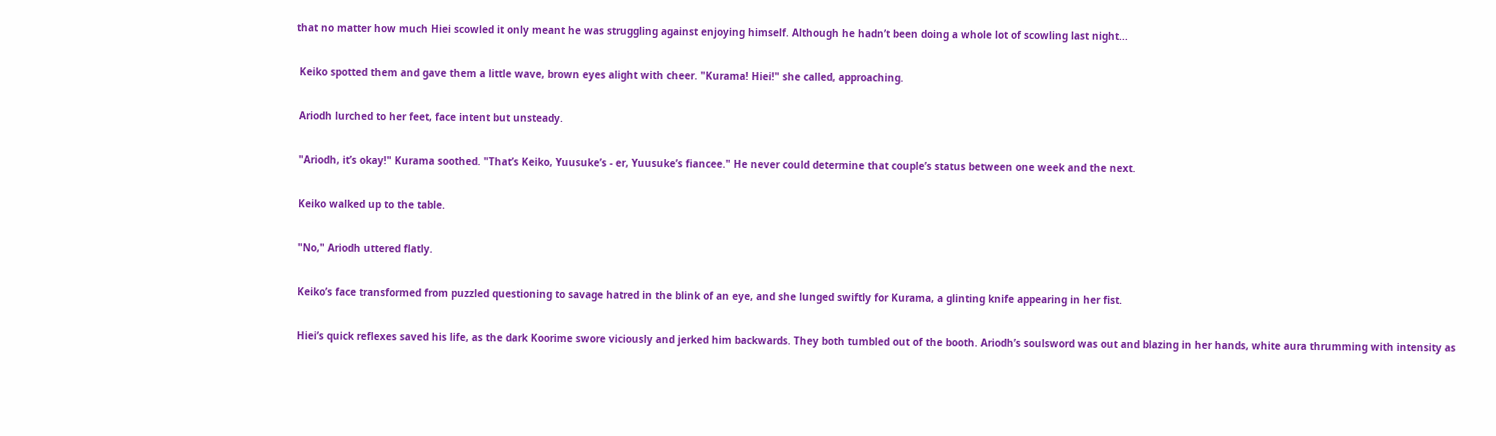that no matter how much Hiei scowled it only meant he was struggling against enjoying himself. Although he hadn’t been doing a whole lot of scowling last night...

 Keiko spotted them and gave them a little wave, brown eyes alight with cheer. "Kurama! Hiei!" she called, approaching.

 Ariodh lurched to her feet, face intent but unsteady.

 "Ariodh, it’s okay!" Kurama soothed. "That’s Keiko, Yuusuke’s - er, Yuusuke’s fiancee." He never could determine that couple’s status between one week and the next.

 Keiko walked up to the table.

 "No," Ariodh uttered flatly.

 Keiko’s face transformed from puzzled questioning to savage hatred in the blink of an eye, and she lunged swiftly for Kurama, a glinting knife appearing in her fist.

 Hiei’s quick reflexes saved his life, as the dark Koorime swore viciously and jerked him backwards. They both tumbled out of the booth. Ariodh’s soulsword was out and blazing in her hands, white aura thrumming with intensity as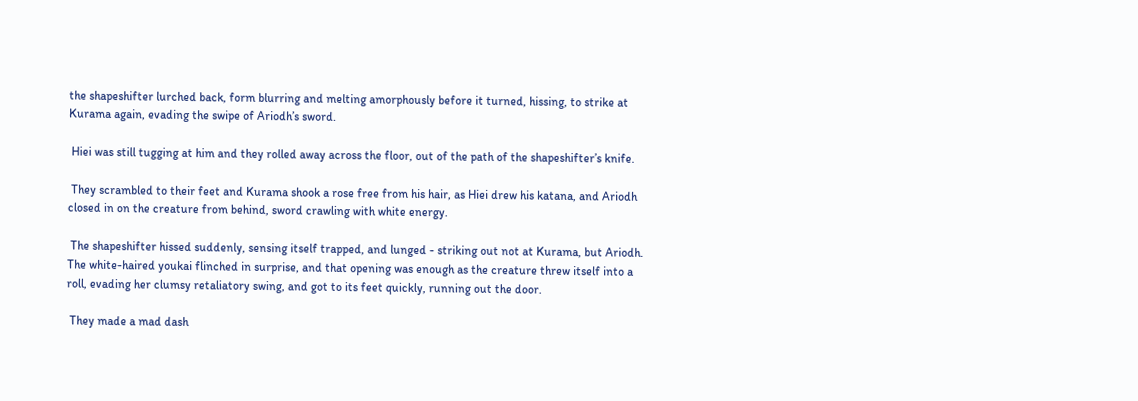the shapeshifter lurched back, form blurring and melting amorphously before it turned, hissing, to strike at Kurama again, evading the swipe of Ariodh’s sword.

 Hiei was still tugging at him and they rolled away across the floor, out of the path of the shapeshifter’s knife.

 They scrambled to their feet and Kurama shook a rose free from his hair, as Hiei drew his katana, and Ariodh closed in on the creature from behind, sword crawling with white energy.

 The shapeshifter hissed suddenly, sensing itself trapped, and lunged - striking out not at Kurama, but Ariodh. The white-haired youkai flinched in surprise, and that opening was enough as the creature threw itself into a roll, evading her clumsy retaliatory swing, and got to its feet quickly, running out the door.

 They made a mad dash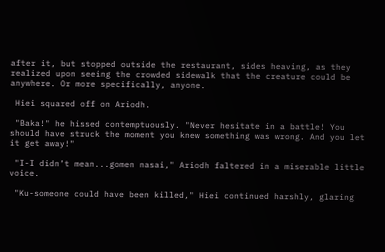after it, but stopped outside the restaurant, sides heaving, as they realized upon seeing the crowded sidewalk that the creature could be anywhere. Or more specifically, anyone.

 Hiei squared off on Ariodh.

 "Baka!" he hissed contemptuously. "Never hesitate in a battle! You should have struck the moment you knew something was wrong. And you let it get away!"

 "I-I didn’t mean...gomen nasai," Ariodh faltered in a miserable little voice.

 "Ku-someone could have been killed," Hiei continued harshly, glaring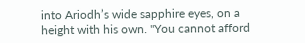into Ariodh’s wide sapphire eyes, on a height with his own. "You cannot afford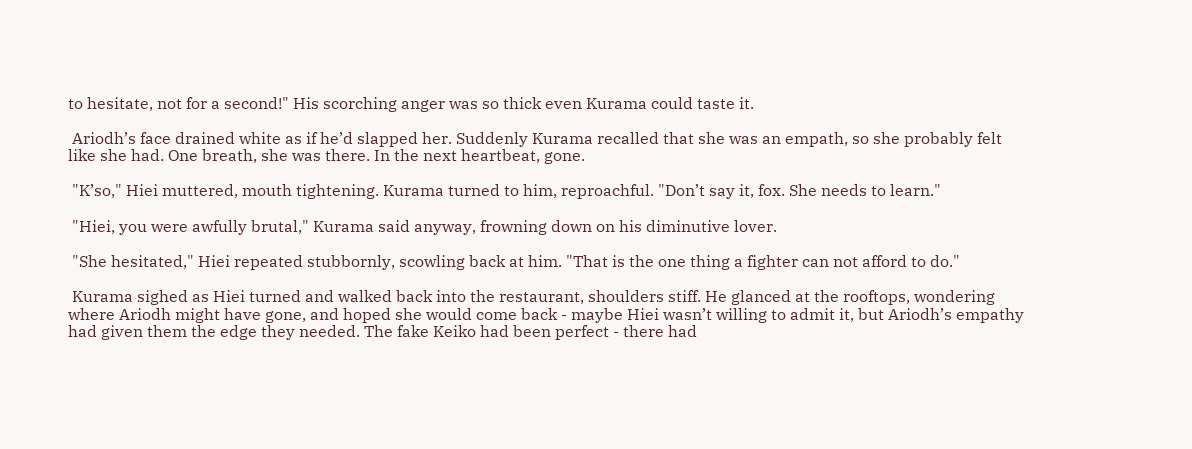to hesitate, not for a second!" His scorching anger was so thick even Kurama could taste it.

 Ariodh’s face drained white as if he’d slapped her. Suddenly Kurama recalled that she was an empath, so she probably felt like she had. One breath, she was there. In the next heartbeat, gone.

 "K’so," Hiei muttered, mouth tightening. Kurama turned to him, reproachful. "Don’t say it, fox. She needs to learn."

 "Hiei, you were awfully brutal," Kurama said anyway, frowning down on his diminutive lover.

 "She hesitated," Hiei repeated stubbornly, scowling back at him. "That is the one thing a fighter can not afford to do."

 Kurama sighed as Hiei turned and walked back into the restaurant, shoulders stiff. He glanced at the rooftops, wondering where Ariodh might have gone, and hoped she would come back - maybe Hiei wasn’t willing to admit it, but Ariodh’s empathy had given them the edge they needed. The fake Keiko had been perfect - there had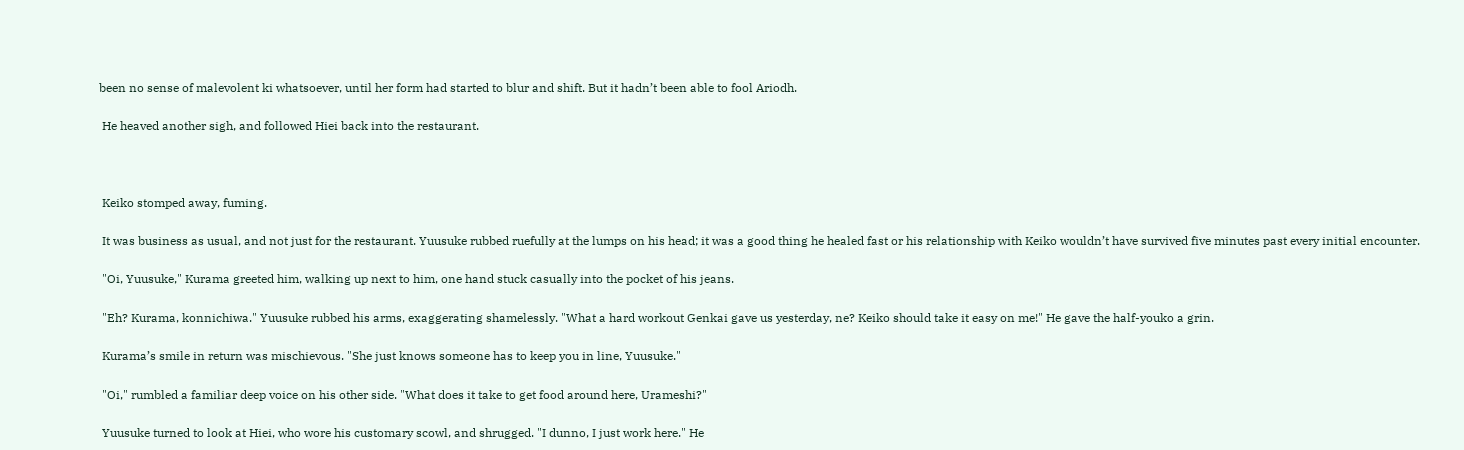been no sense of malevolent ki whatsoever, until her form had started to blur and shift. But it hadn’t been able to fool Ariodh.

 He heaved another sigh, and followed Hiei back into the restaurant.



 Keiko stomped away, fuming.

 It was business as usual, and not just for the restaurant. Yuusuke rubbed ruefully at the lumps on his head; it was a good thing he healed fast or his relationship with Keiko wouldn’t have survived five minutes past every initial encounter.

 "Oi, Yuusuke," Kurama greeted him, walking up next to him, one hand stuck casually into the pocket of his jeans.

 "Eh? Kurama, konnichiwa." Yuusuke rubbed his arms, exaggerating shamelessly. "What a hard workout Genkai gave us yesterday, ne? Keiko should take it easy on me!" He gave the half-youko a grin.

 Kurama’s smile in return was mischievous. "She just knows someone has to keep you in line, Yuusuke."

 "Oi," rumbled a familiar deep voice on his other side. "What does it take to get food around here, Urameshi?"

 Yuusuke turned to look at Hiei, who wore his customary scowl, and shrugged. "I dunno, I just work here." He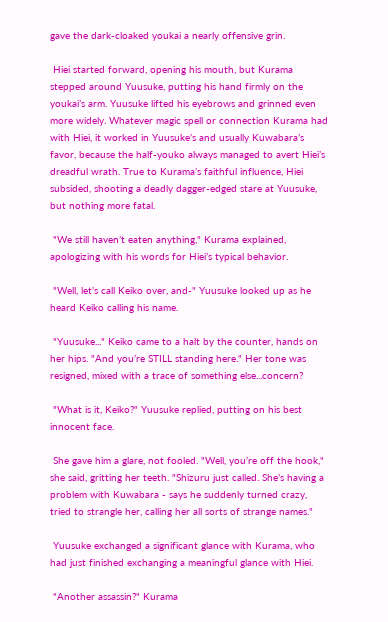gave the dark-cloaked youkai a nearly offensive grin.

 Hiei started forward, opening his mouth, but Kurama stepped around Yuusuke, putting his hand firmly on the youkai’s arm. Yuusuke lifted his eyebrows and grinned even more widely. Whatever magic spell or connection Kurama had with Hiei, it worked in Yuusuke’s and usually Kuwabara’s favor, because the half-youko always managed to avert Hiei’s dreadful wrath. True to Kurama’s faithful influence, Hiei subsided, shooting a deadly dagger-edged stare at Yuusuke, but nothing more fatal.

 "We still haven’t eaten anything," Kurama explained, apologizing with his words for Hiei’s typical behavior.

 "Well, let’s call Keiko over, and-" Yuusuke looked up as he heard Keiko calling his name.

 "Yuusuke..." Keiko came to a halt by the counter, hands on her hips. "And you’re STILL standing here." Her tone was resigned, mixed with a trace of something else...concern?

 "What is it, Keiko?" Yuusuke replied, putting on his best innocent face.

 She gave him a glare, not fooled. "Well, you’re off the hook," she said, gritting her teeth. "Shizuru just called. She’s having a problem with Kuwabara - says he suddenly turned crazy, tried to strangle her, calling her all sorts of strange names."

 Yuusuke exchanged a significant glance with Kurama, who had just finished exchanging a meaningful glance with Hiei.

 "Another assassin?" Kurama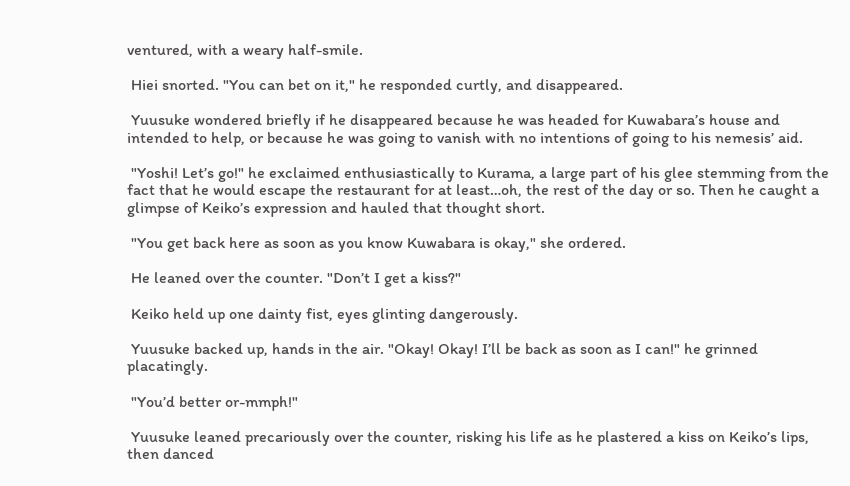ventured, with a weary half-smile.

 Hiei snorted. "You can bet on it," he responded curtly, and disappeared.

 Yuusuke wondered briefly if he disappeared because he was headed for Kuwabara’s house and intended to help, or because he was going to vanish with no intentions of going to his nemesis’ aid.

 "Yoshi! Let’s go!" he exclaimed enthusiastically to Kurama, a large part of his glee stemming from the fact that he would escape the restaurant for at least…oh, the rest of the day or so. Then he caught a glimpse of Keiko’s expression and hauled that thought short.

 "You get back here as soon as you know Kuwabara is okay," she ordered.

 He leaned over the counter. "Don’t I get a kiss?"

 Keiko held up one dainty fist, eyes glinting dangerously.

 Yuusuke backed up, hands in the air. "Okay! Okay! I’ll be back as soon as I can!" he grinned placatingly.

 "You’d better or-mmph!"

 Yuusuke leaned precariously over the counter, risking his life as he plastered a kiss on Keiko’s lips, then danced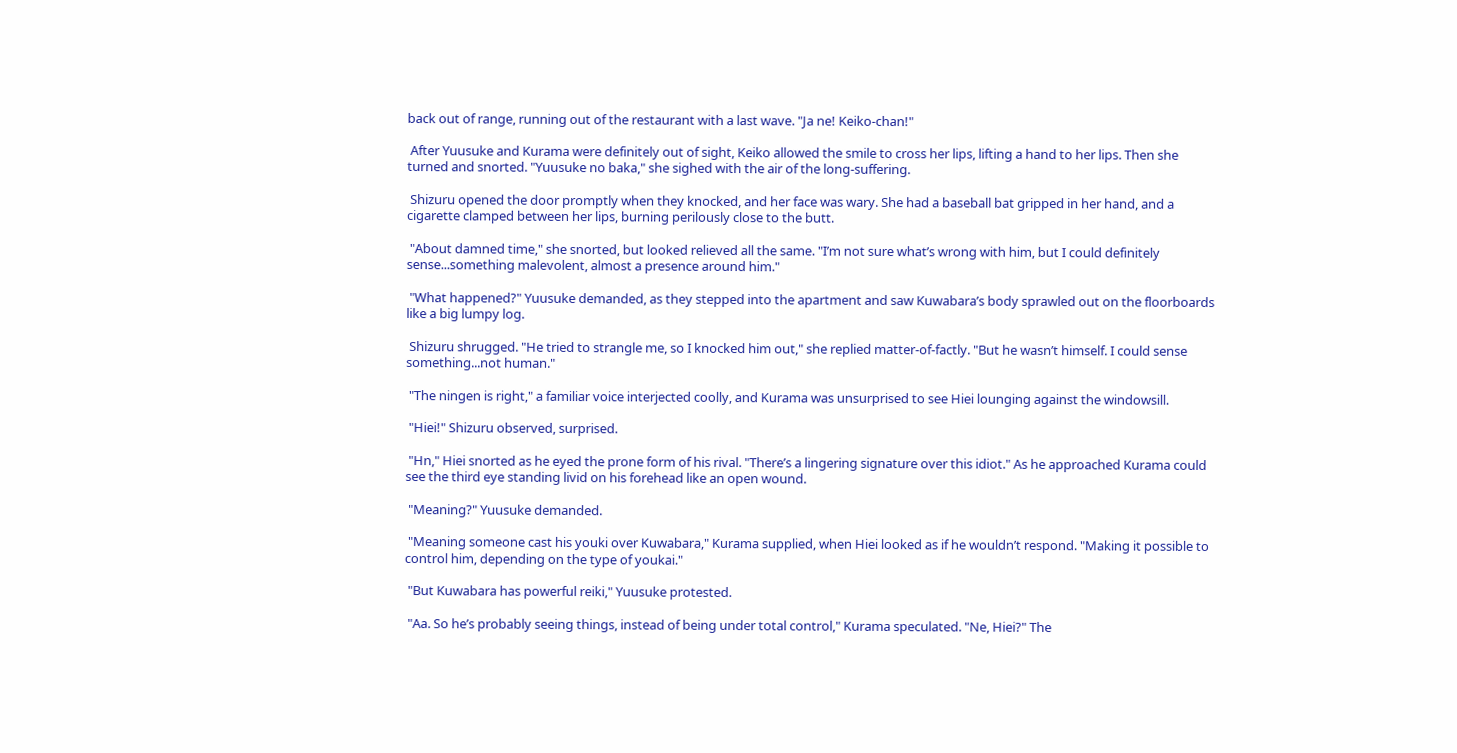back out of range, running out of the restaurant with a last wave. "Ja ne! Keiko-chan!"

 After Yuusuke and Kurama were definitely out of sight, Keiko allowed the smile to cross her lips, lifting a hand to her lips. Then she turned and snorted. "Yuusuke no baka," she sighed with the air of the long-suffering.

 Shizuru opened the door promptly when they knocked, and her face was wary. She had a baseball bat gripped in her hand, and a cigarette clamped between her lips, burning perilously close to the butt.

 "About damned time," she snorted, but looked relieved all the same. "I’m not sure what’s wrong with him, but I could definitely sense...something malevolent, almost a presence around him."

 "What happened?" Yuusuke demanded, as they stepped into the apartment and saw Kuwabara’s body sprawled out on the floorboards like a big lumpy log.

 Shizuru shrugged. "He tried to strangle me, so I knocked him out," she replied matter-of-factly. "But he wasn’t himself. I could sense something...not human."

 "The ningen is right," a familiar voice interjected coolly, and Kurama was unsurprised to see Hiei lounging against the windowsill.

 "Hiei!" Shizuru observed, surprised.

 "Hn," Hiei snorted as he eyed the prone form of his rival. "There’s a lingering signature over this idiot." As he approached Kurama could see the third eye standing livid on his forehead like an open wound.

 "Meaning?" Yuusuke demanded.

 "Meaning someone cast his youki over Kuwabara," Kurama supplied, when Hiei looked as if he wouldn’t respond. "Making it possible to control him, depending on the type of youkai."

 "But Kuwabara has powerful reiki," Yuusuke protested.

 "Aa. So he’s probably seeing things, instead of being under total control," Kurama speculated. "Ne, Hiei?" The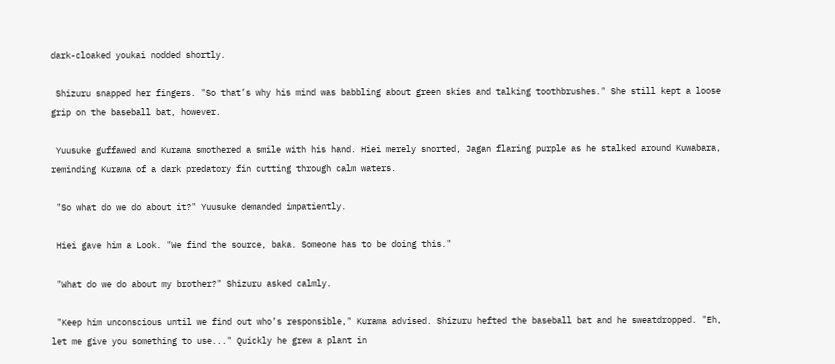dark-cloaked youkai nodded shortly.

 Shizuru snapped her fingers. "So that’s why his mind was babbling about green skies and talking toothbrushes." She still kept a loose grip on the baseball bat, however.

 Yuusuke guffawed and Kurama smothered a smile with his hand. Hiei merely snorted, Jagan flaring purple as he stalked around Kuwabara, reminding Kurama of a dark predatory fin cutting through calm waters.

 "So what do we do about it?" Yuusuke demanded impatiently.

 Hiei gave him a Look. "We find the source, baka. Someone has to be doing this."

 "What do we do about my brother?" Shizuru asked calmly.

 "Keep him unconscious until we find out who’s responsible," Kurama advised. Shizuru hefted the baseball bat and he sweatdropped. "Eh, let me give you something to use..." Quickly he grew a plant in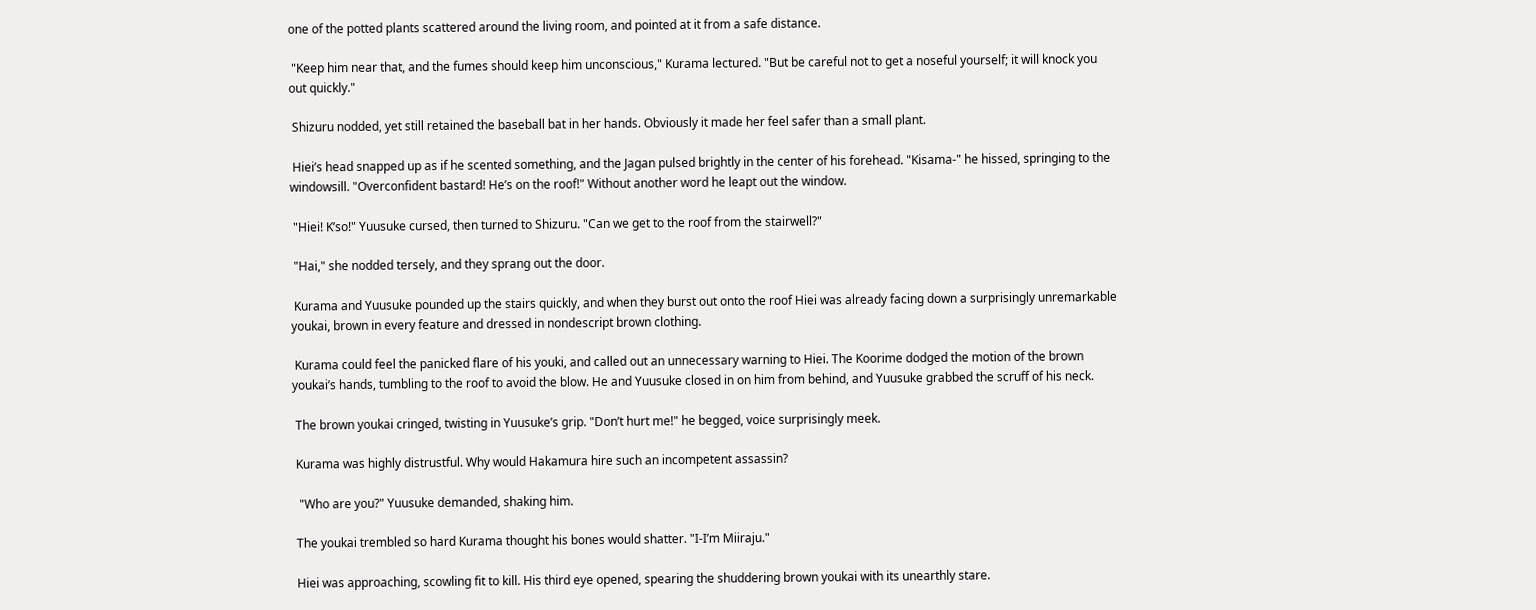one of the potted plants scattered around the living room, and pointed at it from a safe distance.

 "Keep him near that, and the fumes should keep him unconscious," Kurama lectured. "But be careful not to get a noseful yourself; it will knock you out quickly."

 Shizuru nodded, yet still retained the baseball bat in her hands. Obviously it made her feel safer than a small plant.

 Hiei’s head snapped up as if he scented something, and the Jagan pulsed brightly in the center of his forehead. "Kisama-" he hissed, springing to the windowsill. "Overconfident bastard! He’s on the roof!" Without another word he leapt out the window.

 "Hiei! K’so!" Yuusuke cursed, then turned to Shizuru. "Can we get to the roof from the stairwell?"

 "Hai," she nodded tersely, and they sprang out the door.

 Kurama and Yuusuke pounded up the stairs quickly, and when they burst out onto the roof Hiei was already facing down a surprisingly unremarkable youkai, brown in every feature and dressed in nondescript brown clothing.

 Kurama could feel the panicked flare of his youki, and called out an unnecessary warning to Hiei. The Koorime dodged the motion of the brown youkai’s hands, tumbling to the roof to avoid the blow. He and Yuusuke closed in on him from behind, and Yuusuke grabbed the scruff of his neck.

 The brown youkai cringed, twisting in Yuusuke’s grip. "Don’t hurt me!" he begged, voice surprisingly meek.

 Kurama was highly distrustful. Why would Hakamura hire such an incompetent assassin?

  "Who are you?" Yuusuke demanded, shaking him.

 The youkai trembled so hard Kurama thought his bones would shatter. "I-I’m Miiraju."

 Hiei was approaching, scowling fit to kill. His third eye opened, spearing the shuddering brown youkai with its unearthly stare.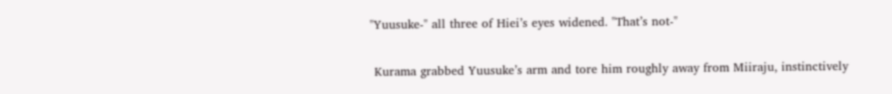"Yuusuke-" all three of Hiei’s eyes widened. "That’s not-"

 Kurama grabbed Yuusuke’s arm and tore him roughly away from Miiraju, instinctively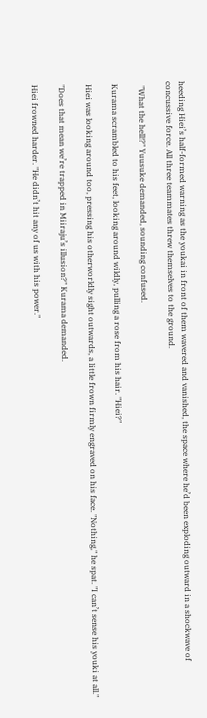heeding Hiei’s half-formed warning as the youkai in front of them wavered and vanished, the space where he’d been exploding outward in a shockwave of concussive force. All three teammates threw themselves to the ground.

  "What the hell!?" Yuusuke demanded, sounding confused.

 Kurama scrambled to his feet, looking around wildly, pulling a rose from his hair. "Hiei?"

 Hiei was looking around too, pressing his otherworldly sight outwards, a little frown firmly engraved on his face. "Nothing," he spat. "I can’t sense his youki at all."

 "Does that mean we’re trapped in Miiraju’s illusion?" Kurama demanded.

 Hiei frowned harder. "He didn’t hit any of us with his power."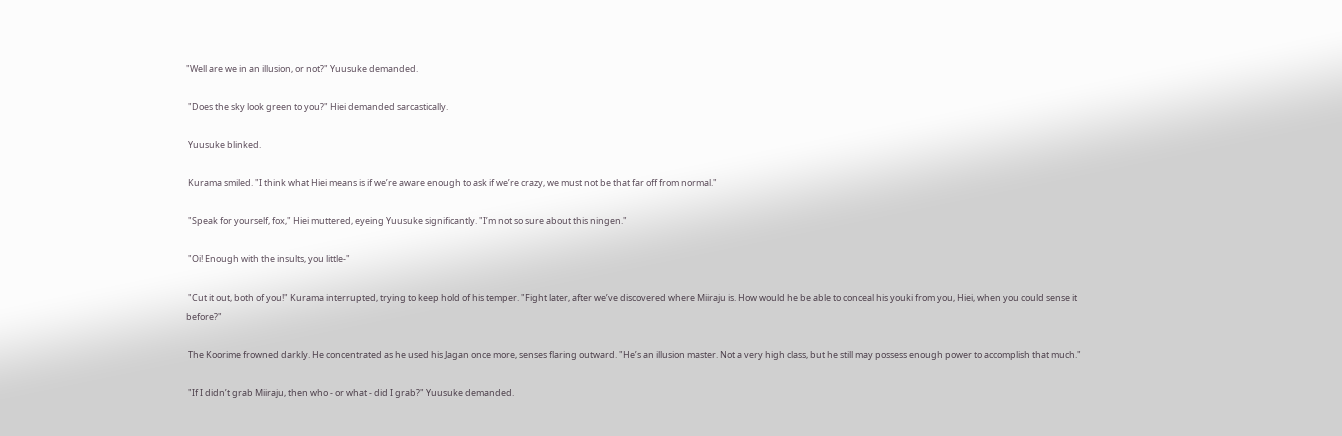"Well are we in an illusion, or not?" Yuusuke demanded.

 "Does the sky look green to you?" Hiei demanded sarcastically.

 Yuusuke blinked.

 Kurama smiled. "I think what Hiei means is if we’re aware enough to ask if we’re crazy, we must not be that far off from normal."

 "Speak for yourself, fox," Hiei muttered, eyeing Yuusuke significantly. "I’m not so sure about this ningen."

 "Oi! Enough with the insults, you little-"

 "Cut it out, both of you!" Kurama interrupted, trying to keep hold of his temper. "Fight later, after we’ve discovered where Miiraju is. How would he be able to conceal his youki from you, Hiei, when you could sense it before?"

 The Koorime frowned darkly. He concentrated as he used his Jagan once more, senses flaring outward. "He’s an illusion master. Not a very high class, but he still may possess enough power to accomplish that much."

 "If I didn’t grab Miiraju, then who - or what - did I grab?" Yuusuke demanded.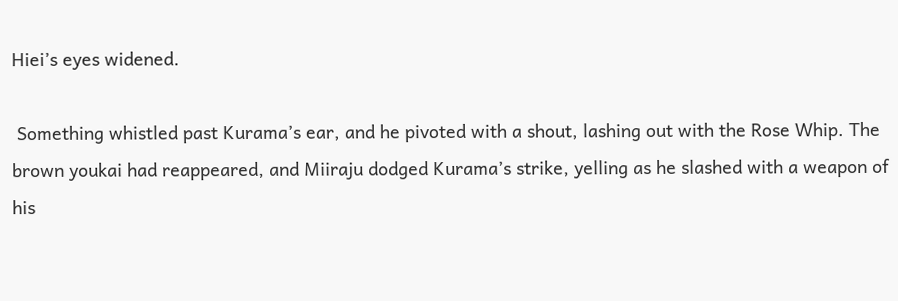Hiei’s eyes widened.

 Something whistled past Kurama’s ear, and he pivoted with a shout, lashing out with the Rose Whip. The brown youkai had reappeared, and Miiraju dodged Kurama’s strike, yelling as he slashed with a weapon of his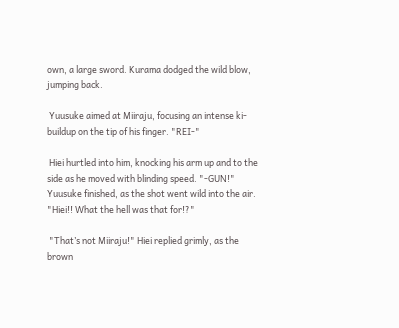own, a large sword. Kurama dodged the wild blow, jumping back.

 Yuusuke aimed at Miiraju, focusing an intense ki-buildup on the tip of his finger. "REI-"

 Hiei hurtled into him, knocking his arm up and to the side as he moved with blinding speed. "-GUN!" Yuusuke finished, as the shot went wild into the air. "Hiei!! What the hell was that for!?"

 "That’s not Miiraju!" Hiei replied grimly, as the brown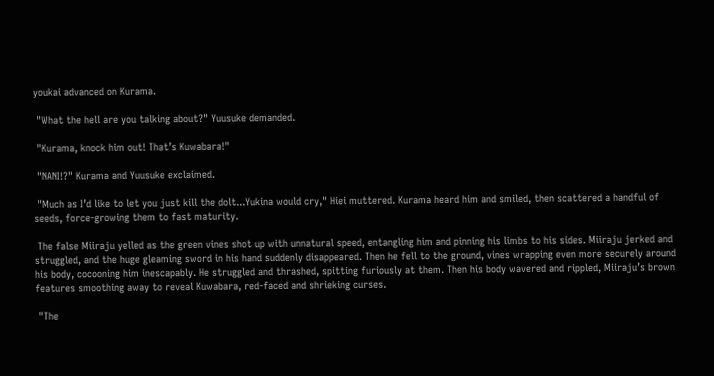youkai advanced on Kurama.

 "What the hell are you talking about?" Yuusuke demanded.

 "Kurama, knock him out! That’s Kuwabara!"

 "NANI!?" Kurama and Yuusuke exclaimed.

 "Much as I’d like to let you just kill the dolt...Yukina would cry," Hiei muttered. Kurama heard him and smiled, then scattered a handful of seeds, force-growing them to fast maturity.

 The false Miiraju yelled as the green vines shot up with unnatural speed, entangling him and pinning his limbs to his sides. Miiraju jerked and struggled, and the huge gleaming sword in his hand suddenly disappeared. Then he fell to the ground, vines wrapping even more securely around his body, cocooning him inescapably. He struggled and thrashed, spitting furiously at them. Then his body wavered and rippled, Miiraju’s brown features smoothing away to reveal Kuwabara, red-faced and shrieking curses.

 "The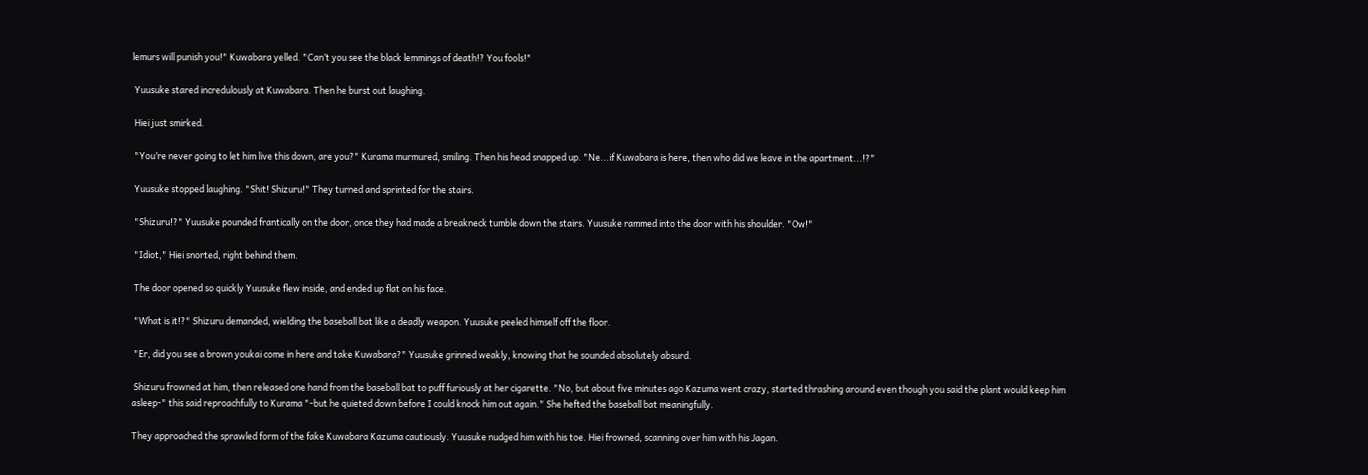lemurs will punish you!" Kuwabara yelled. "Can’t you see the black lemmings of death!? You fools!"

 Yuusuke stared incredulously at Kuwabara. Then he burst out laughing.

 Hiei just smirked.

 "You’re never going to let him live this down, are you?" Kurama murmured, smiling. Then his head snapped up. "Ne...if Kuwabara is here, then who did we leave in the apartment...!?"

 Yuusuke stopped laughing. "Shit! Shizuru!" They turned and sprinted for the stairs.

 "Shizuru!?" Yuusuke pounded frantically on the door, once they had made a breakneck tumble down the stairs. Yuusuke rammed into the door with his shoulder. "Ow!"

 "Idiot," Hiei snorted, right behind them.

 The door opened so quickly Yuusuke flew inside, and ended up flat on his face.

 "What is it!?" Shizuru demanded, wielding the baseball bat like a deadly weapon. Yuusuke peeled himself off the floor.

 "Er, did you see a brown youkai come in here and take Kuwabara?" Yuusuke grinned weakly, knowing that he sounded absolutely absurd.

 Shizuru frowned at him, then released one hand from the baseball bat to puff furiously at her cigarette. "No, but about five minutes ago Kazuma went crazy, started thrashing around even though you said the plant would keep him asleep-" this said reproachfully to Kurama "-but he quieted down before I could knock him out again." She hefted the baseball bat meaningfully.

They approached the sprawled form of the fake Kuwabara Kazuma cautiously. Yuusuke nudged him with his toe. Hiei frowned, scanning over him with his Jagan.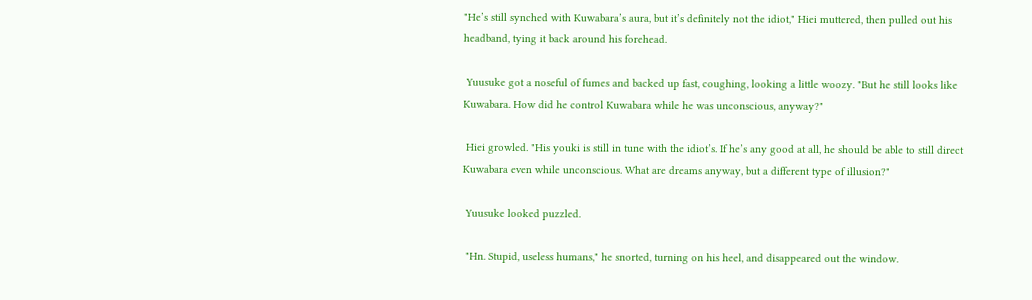"He’s still synched with Kuwabara’s aura, but it’s definitely not the idiot," Hiei muttered, then pulled out his headband, tying it back around his forehead.

 Yuusuke got a noseful of fumes and backed up fast, coughing, looking a little woozy. "But he still looks like Kuwabara. How did he control Kuwabara while he was unconscious, anyway?"

 Hiei growled. "His youki is still in tune with the idiot’s. If he’s any good at all, he should be able to still direct Kuwabara even while unconscious. What are dreams anyway, but a different type of illusion?"

 Yuusuke looked puzzled.

 "Hn. Stupid, useless humans," he snorted, turning on his heel, and disappeared out the window.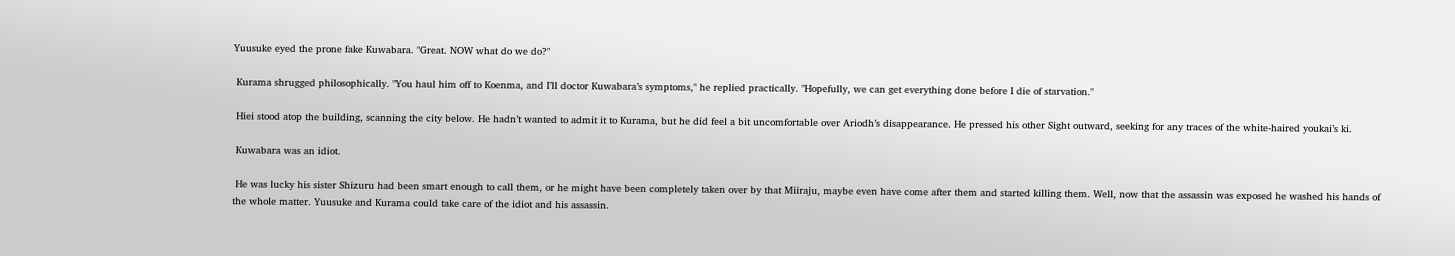Yuusuke eyed the prone fake Kuwabara. "Great. NOW what do we do?"

 Kurama shrugged philosophically. "You haul him off to Koenma, and I’ll doctor Kuwabara’s symptoms," he replied practically. "Hopefully, we can get everything done before I die of starvation."

 Hiei stood atop the building, scanning the city below. He hadn’t wanted to admit it to Kurama, but he did feel a bit uncomfortable over Ariodh’s disappearance. He pressed his other Sight outward, seeking for any traces of the white-haired youkai’s ki.

 Kuwabara was an idiot.

 He was lucky his sister Shizuru had been smart enough to call them, or he might have been completely taken over by that Miiraju, maybe even have come after them and started killing them. Well, now that the assassin was exposed he washed his hands of the whole matter. Yuusuke and Kurama could take care of the idiot and his assassin.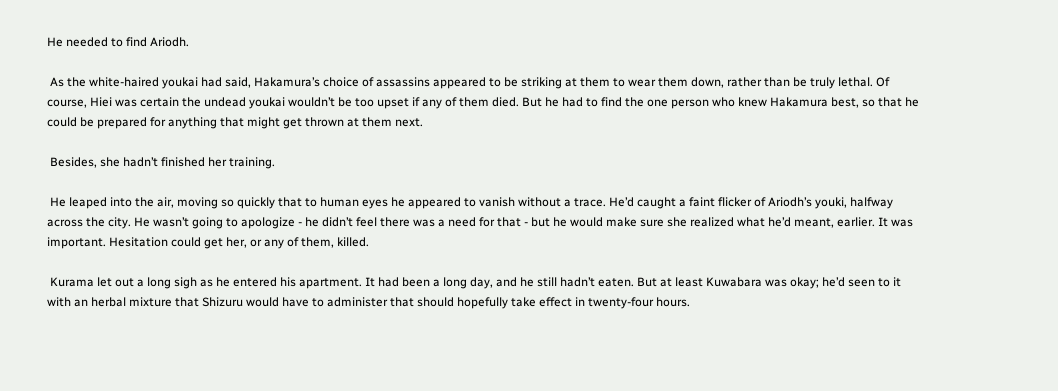He needed to find Ariodh.

 As the white-haired youkai had said, Hakamura’s choice of assassins appeared to be striking at them to wear them down, rather than be truly lethal. Of course, Hiei was certain the undead youkai wouldn’t be too upset if any of them died. But he had to find the one person who knew Hakamura best, so that he could be prepared for anything that might get thrown at them next.

 Besides, she hadn’t finished her training.

 He leaped into the air, moving so quickly that to human eyes he appeared to vanish without a trace. He’d caught a faint flicker of Ariodh’s youki, halfway across the city. He wasn’t going to apologize - he didn’t feel there was a need for that - but he would make sure she realized what he’d meant, earlier. It was important. Hesitation could get her, or any of them, killed.

 Kurama let out a long sigh as he entered his apartment. It had been a long day, and he still hadn’t eaten. But at least Kuwabara was okay; he’d seen to it with an herbal mixture that Shizuru would have to administer that should hopefully take effect in twenty-four hours.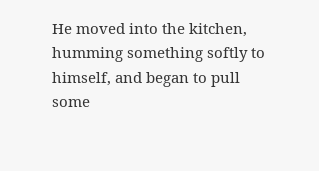He moved into the kitchen, humming something softly to himself, and began to pull some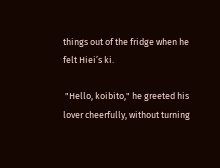things out of the fridge when he felt Hiei’s ki.

 "Hello, koibito," he greeted his lover cheerfully, without turning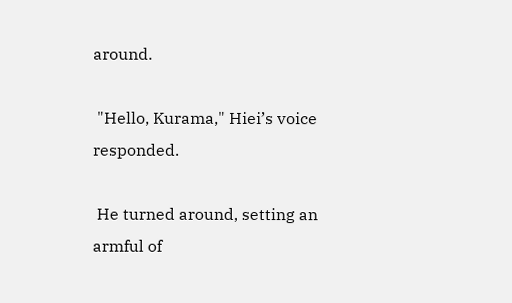around.

 "Hello, Kurama," Hiei’s voice responded.

 He turned around, setting an armful of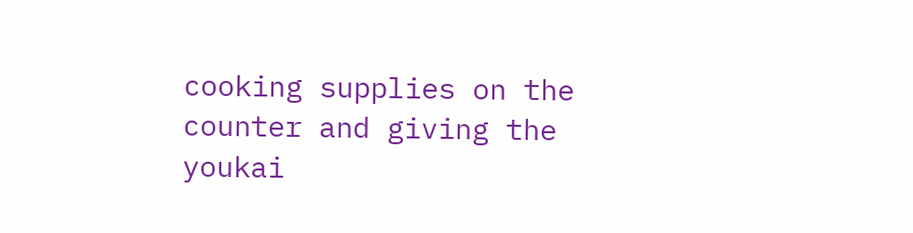cooking supplies on the counter and giving the youkai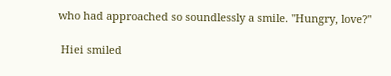who had approached so soundlessly a smile. "Hungry, love?"

 Hiei smiled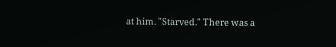at him. "Starved." There was a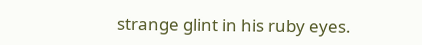strange glint in his ruby eyes.